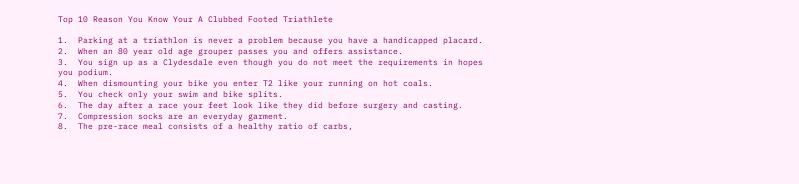Top 10 Reason You Know Your A Clubbed Footed Triathlete

1.  Parking at a triathlon is never a problem because you have a handicapped placard.
2.  When an 80 year old age grouper passes you and offers assistance.
3.  You sign up as a Clydesdale even though you do not meet the requirements in hopes you podium.
4.  When dismounting your bike you enter T2 like your running on hot coals.
5.  You check only your swim and bike splits.
6.  The day after a race your feet look like they did before surgery and casting.
7.  Compression socks are an everyday garment.
8.  The pre-race meal consists of a healthy ratio of carbs,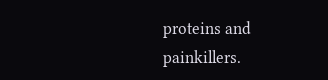proteins and painkillers.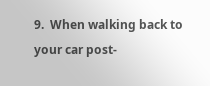9.  When walking back to your car post-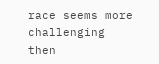race seems more challenging then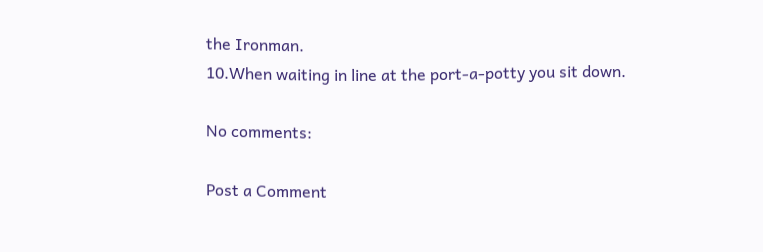the Ironman.
10.When waiting in line at the port-a-potty you sit down.

No comments:

Post a Comment